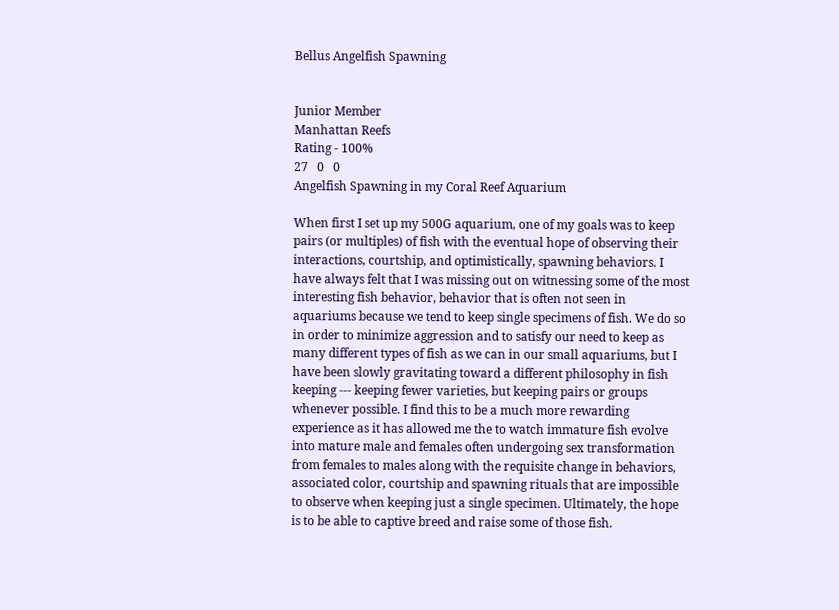Bellus Angelfish Spawning


Junior Member
Manhattan Reefs
Rating - 100%
27   0   0
Angelfish Spawning in my Coral Reef Aquarium

When first I set up my 500G aquarium, one of my goals was to keep pairs (or multiples) of fish with the eventual hope of observing their interactions, courtship, and optimistically, spawning behaviors. I have always felt that I was missing out on witnessing some of the most interesting fish behavior, behavior that is often not seen in aquariums because we tend to keep single specimens of fish. We do so in order to minimize aggression and to satisfy our need to keep as many different types of fish as we can in our small aquariums, but I have been slowly gravitating toward a different philosophy in fish keeping --- keeping fewer varieties, but keeping pairs or groups whenever possible. I find this to be a much more rewarding experience as it has allowed me the to watch immature fish evolve into mature male and females often undergoing sex transformation from females to males along with the requisite change in behaviors, associated color, courtship and spawning rituals that are impossible to observe when keeping just a single specimen. Ultimately, the hope is to be able to captive breed and raise some of those fish.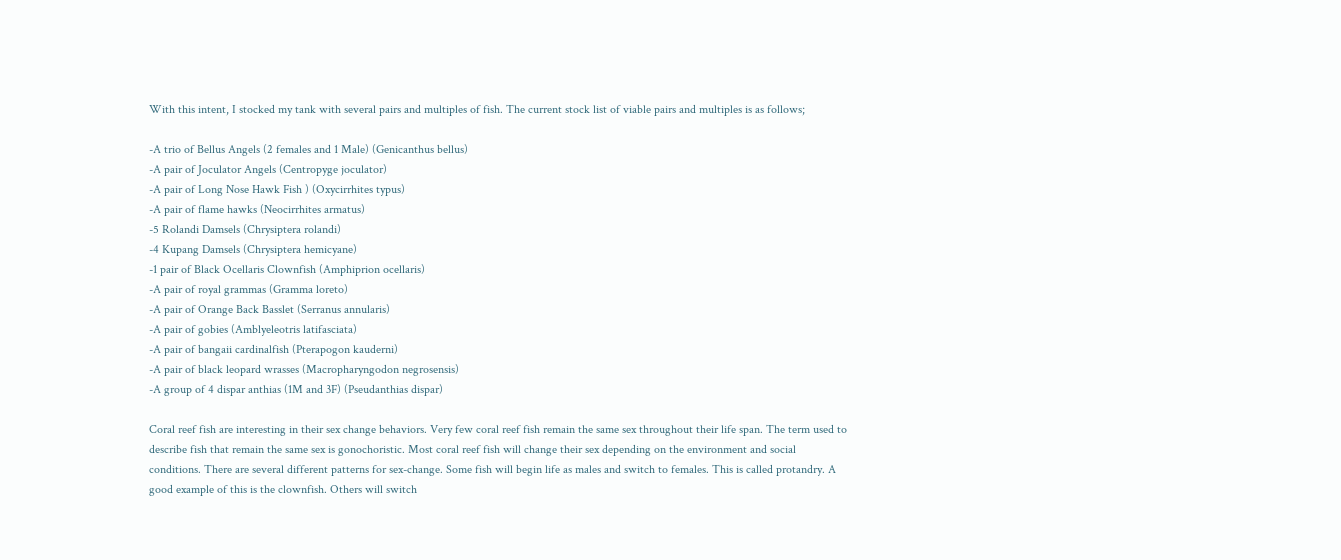With this intent, I stocked my tank with several pairs and multiples of fish. The current stock list of viable pairs and multiples is as follows;

-A trio of Bellus Angels (2 females and 1 Male) (Genicanthus bellus)
-A pair of Joculator Angels (Centropyge joculator)
-A pair of Long Nose Hawk Fish ) (Oxycirrhites typus)
-A pair of flame hawks (Neocirrhites armatus)
-5 Rolandi Damsels (Chrysiptera rolandi)
-4 Kupang Damsels (Chrysiptera hemicyane)
-1 pair of Black Ocellaris Clownfish (Amphiprion ocellaris)
-A pair of royal grammas (Gramma loreto)
-A pair of Orange Back Basslet (Serranus annularis)
-A pair of gobies (Amblyeleotris latifasciata)
-A pair of bangaii cardinalfish (Pterapogon kauderni)
-A pair of black leopard wrasses (Macropharyngodon negrosensis)
-A group of 4 dispar anthias (1M and 3F) (Pseudanthias dispar)

Coral reef fish are interesting in their sex change behaviors. Very few coral reef fish remain the same sex throughout their life span. The term used to describe fish that remain the same sex is gonochoristic. Most coral reef fish will change their sex depending on the environment and social conditions. There are several different patterns for sex-change. Some fish will begin life as males and switch to females. This is called protandry. A good example of this is the clownfish. Others will switch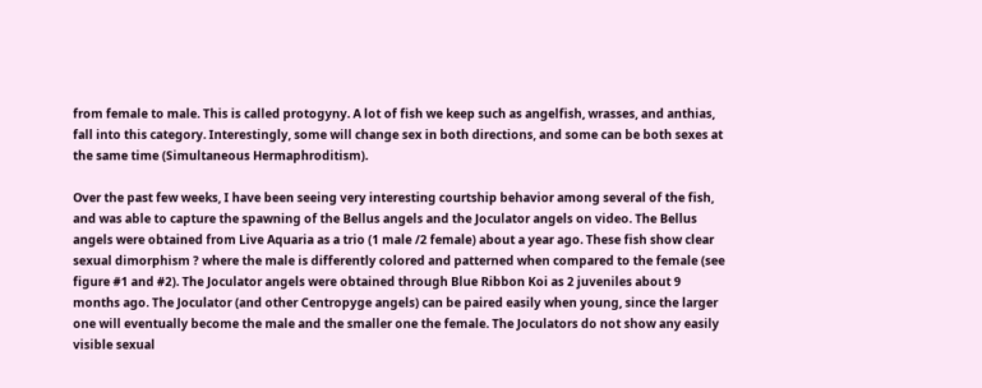from female to male. This is called protogyny. A lot of fish we keep such as angelfish, wrasses, and anthias, fall into this category. Interestingly, some will change sex in both directions, and some can be both sexes at the same time (Simultaneous Hermaphroditism).

Over the past few weeks, I have been seeing very interesting courtship behavior among several of the fish, and was able to capture the spawning of the Bellus angels and the Joculator angels on video. The Bellus angels were obtained from Live Aquaria as a trio (1 male /2 female) about a year ago. These fish show clear sexual dimorphism ? where the male is differently colored and patterned when compared to the female (see figure #1 and #2). The Joculator angels were obtained through Blue Ribbon Koi as 2 juveniles about 9 months ago. The Joculator (and other Centropyge angels) can be paired easily when young, since the larger one will eventually become the male and the smaller one the female. The Joculators do not show any easily visible sexual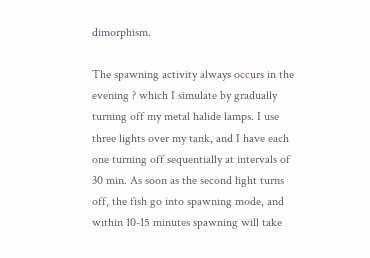dimorphism.

The spawning activity always occurs in the evening ? which I simulate by gradually turning off my metal halide lamps. I use three lights over my tank, and I have each one turning off sequentially at intervals of 30 min. As soon as the second light turns off, the fish go into spawning mode, and within 10-15 minutes spawning will take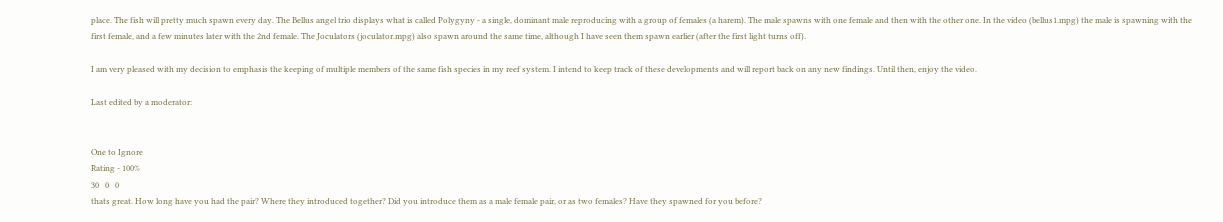place. The fish will pretty much spawn every day. The Bellus angel trio displays what is called Polygyny - a single, dominant male reproducing with a group of females (a harem). The male spawns with one female and then with the other one. In the video (bellus1.mpg) the male is spawning with the first female, and a few minutes later with the 2nd female. The Joculators (joculator.mpg) also spawn around the same time, although I have seen them spawn earlier (after the first light turns off).

I am very pleased with my decision to emphasis the keeping of multiple members of the same fish species in my reef system. I intend to keep track of these developments and will report back on any new findings. Until then, enjoy the video.

Last edited by a moderator:


One to Ignore
Rating - 100%
30   0   0
thats great. How long have you had the pair? Where they introduced together? Did you introduce them as a male female pair, or as two females? Have they spawned for you before?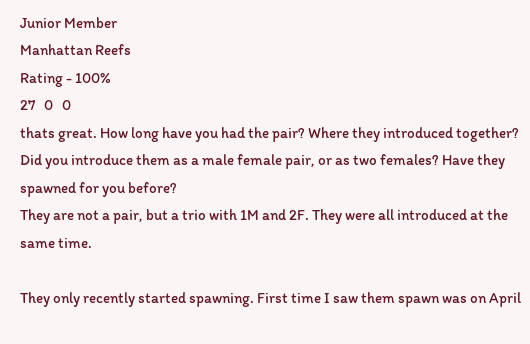Junior Member
Manhattan Reefs
Rating - 100%
27   0   0
thats great. How long have you had the pair? Where they introduced together? Did you introduce them as a male female pair, or as two females? Have they spawned for you before?
They are not a pair, but a trio with 1M and 2F. They were all introduced at the same time.

They only recently started spawning. First time I saw them spawn was on April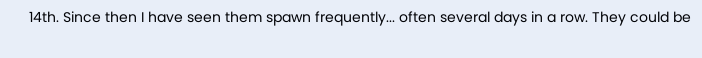14th. Since then I have seen them spawn frequently... often several days in a row. They could be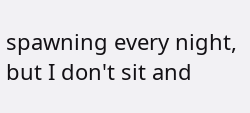spawning every night, but I don't sit and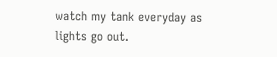watch my tank everyday as lights go out.